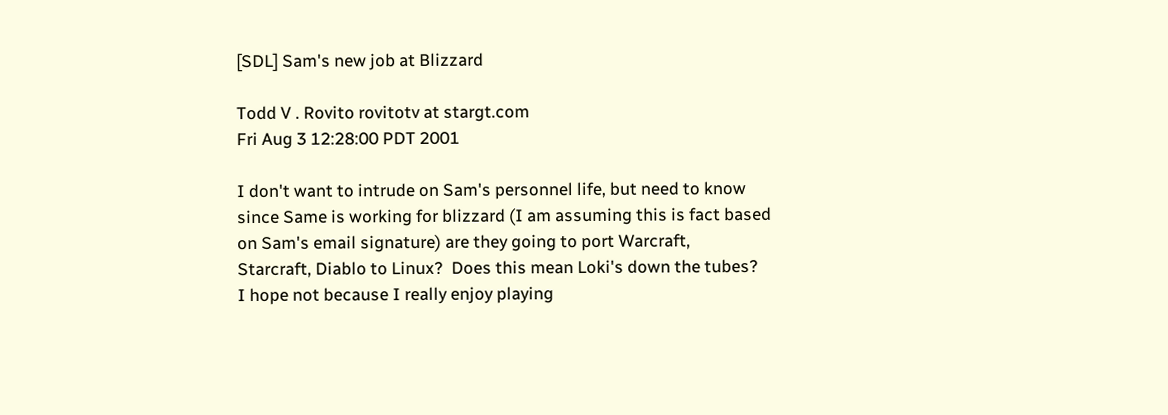[SDL] Sam's new job at Blizzard

Todd V . Rovito rovitotv at stargt.com
Fri Aug 3 12:28:00 PDT 2001

I don't want to intrude on Sam's personnel life, but need to know
since Same is working for blizzard (I am assuming this is fact based
on Sam's email signature) are they going to port Warcraft,
Starcraft, Diablo to Linux?  Does this mean Loki's down the tubes?
I hope not because I really enjoy playing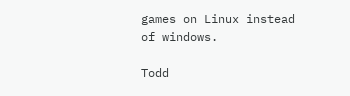games on Linux instead
of windows.

Todd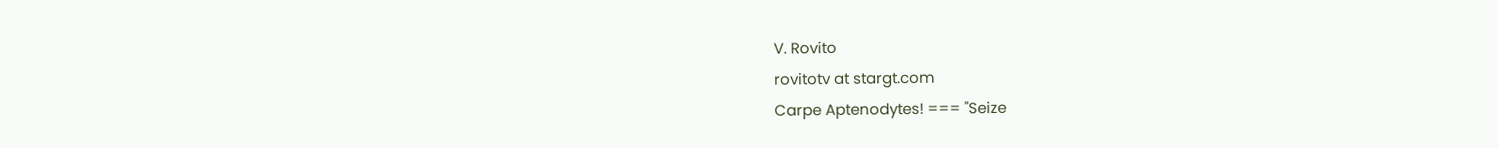V. Rovito
rovitotv at stargt.com
Carpe Aptenodytes! === "Seize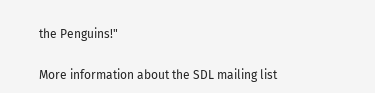the Penguins!"

More information about the SDL mailing list